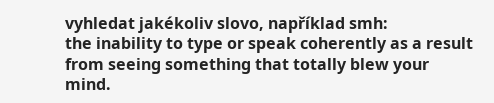vyhledat jakékoliv slovo, například smh:
the inability to type or speak coherently as a result from seeing something that totally blew your mind.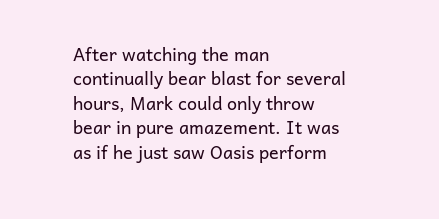After watching the man continually bear blast for several hours, Mark could only throw bear in pure amazement. It was as if he just saw Oasis perform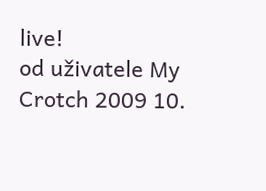live!
od uživatele My Crotch 2009 10.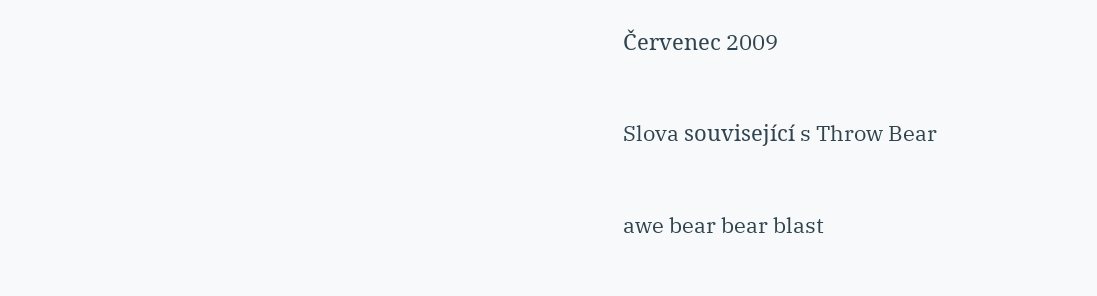Červenec 2009

Slova související s Throw Bear

awe bear bear blast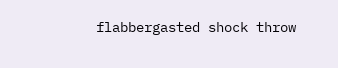flabbergasted shock throw